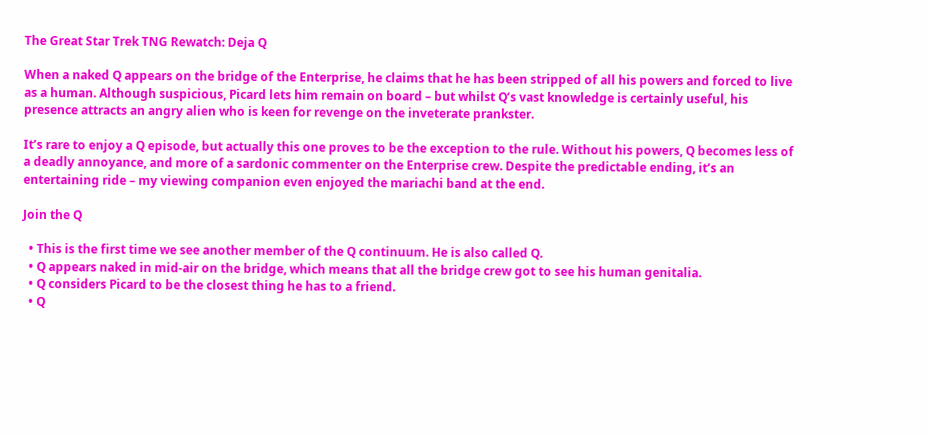The Great Star Trek TNG Rewatch: Deja Q

When a naked Q appears on the bridge of the Enterprise, he claims that he has been stripped of all his powers and forced to live as a human. Although suspicious, Picard lets him remain on board – but whilst Q’s vast knowledge is certainly useful, his presence attracts an angry alien who is keen for revenge on the inveterate prankster.

It’s rare to enjoy a Q episode, but actually this one proves to be the exception to the rule. Without his powers, Q becomes less of a deadly annoyance, and more of a sardonic commenter on the Enterprise crew. Despite the predictable ending, it’s an entertaining ride – my viewing companion even enjoyed the mariachi band at the end.

Join the Q

  • This is the first time we see another member of the Q continuum. He is also called Q.
  • Q appears naked in mid-air on the bridge, which means that all the bridge crew got to see his human genitalia.
  • Q considers Picard to be the closest thing he has to a friend.
  • Q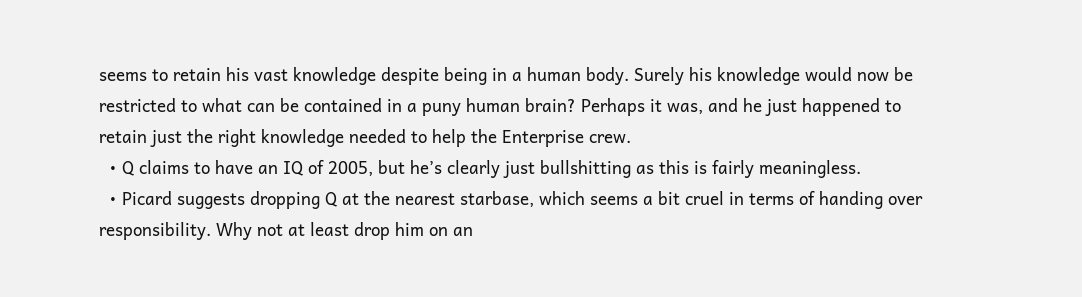seems to retain his vast knowledge despite being in a human body. Surely his knowledge would now be restricted to what can be contained in a puny human brain? Perhaps it was, and he just happened to retain just the right knowledge needed to help the Enterprise crew.
  • Q claims to have an IQ of 2005, but he’s clearly just bullshitting as this is fairly meaningless.
  • Picard suggests dropping Q at the nearest starbase, which seems a bit cruel in terms of handing over responsibility. Why not at least drop him on an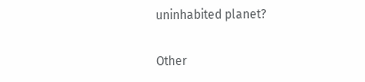uninhabited planet?

Other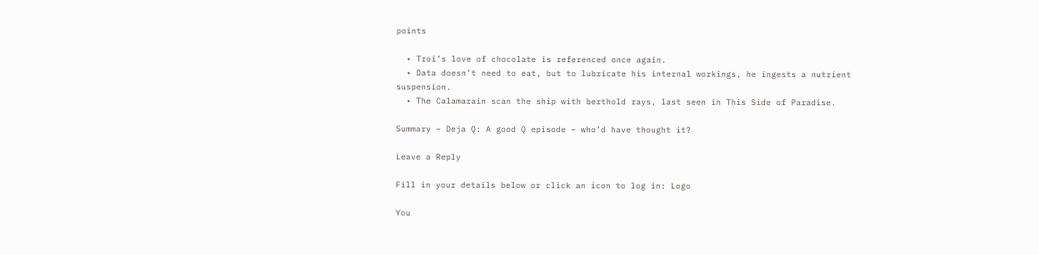points

  • Troi’s love of chocolate is referenced once again.
  • Data doesn’t need to eat, but to lubricate his internal workings, he ingests a nutrient suspension.
  • The Calamarain scan the ship with berthold rays, last seen in This Side of Paradise.

Summary – Deja Q: A good Q episode – who’d have thought it?

Leave a Reply

Fill in your details below or click an icon to log in: Logo

You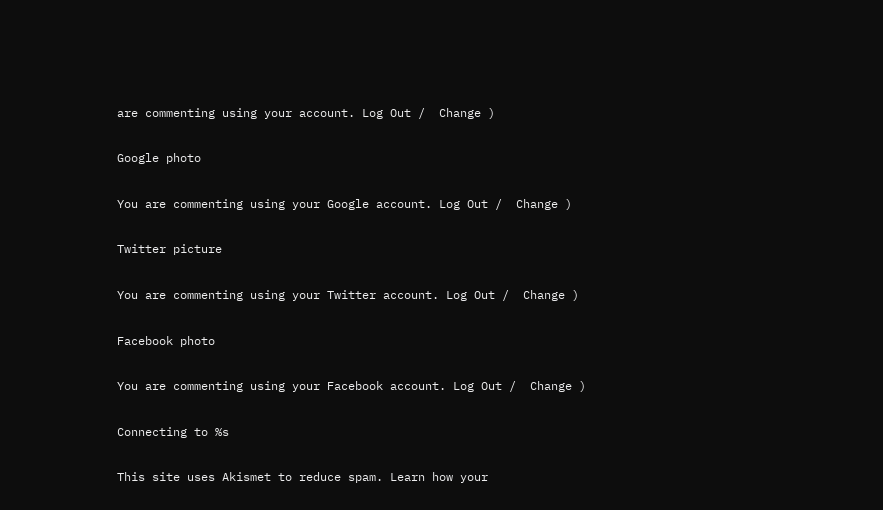are commenting using your account. Log Out /  Change )

Google photo

You are commenting using your Google account. Log Out /  Change )

Twitter picture

You are commenting using your Twitter account. Log Out /  Change )

Facebook photo

You are commenting using your Facebook account. Log Out /  Change )

Connecting to %s

This site uses Akismet to reduce spam. Learn how your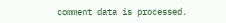comment data is processed.